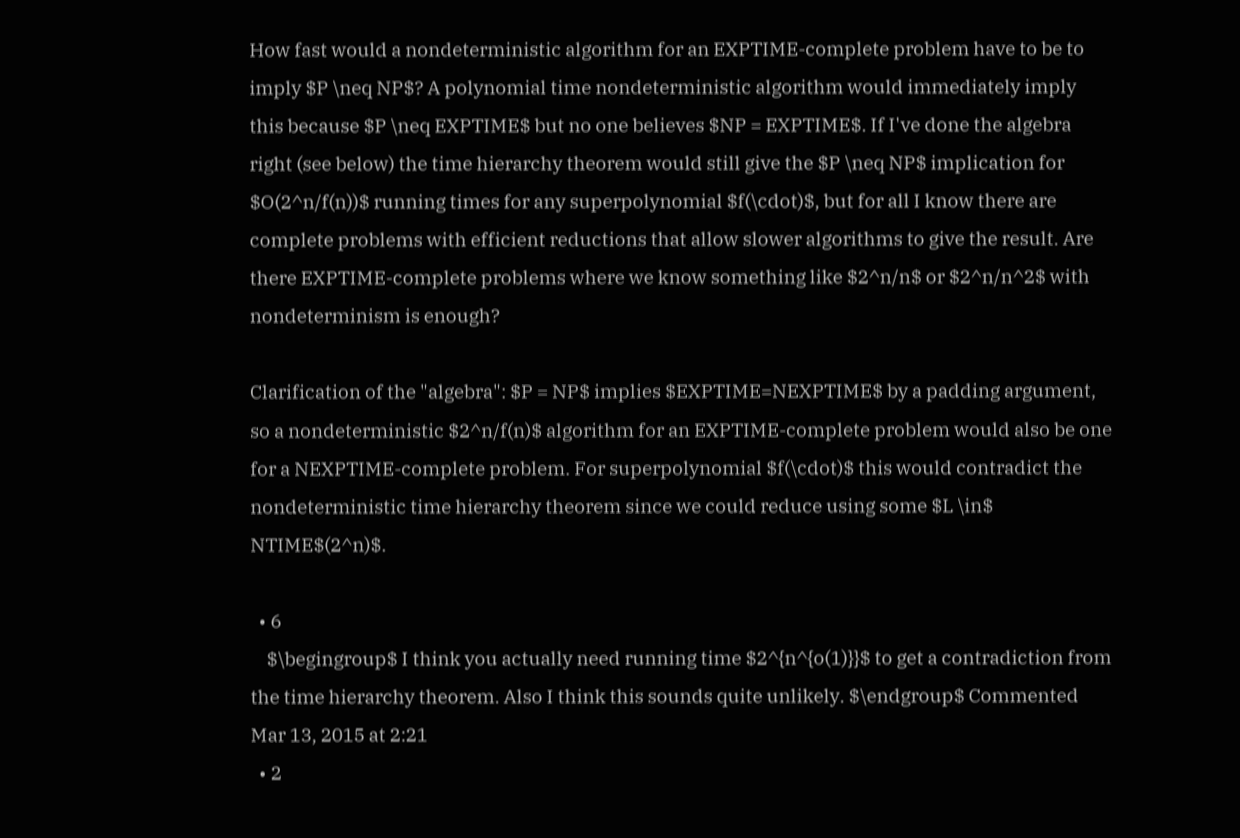How fast would a nondeterministic algorithm for an EXPTIME-complete problem have to be to imply $P \neq NP$? A polynomial time nondeterministic algorithm would immediately imply this because $P \neq EXPTIME$ but no one believes $NP = EXPTIME$. If I've done the algebra right (see below) the time hierarchy theorem would still give the $P \neq NP$ implication for $O(2^n/f(n))$ running times for any superpolynomial $f(\cdot)$, but for all I know there are complete problems with efficient reductions that allow slower algorithms to give the result. Are there EXPTIME-complete problems where we know something like $2^n/n$ or $2^n/n^2$ with nondeterminism is enough?

Clarification of the "algebra": $P = NP$ implies $EXPTIME=NEXPTIME$ by a padding argument, so a nondeterministic $2^n/f(n)$ algorithm for an EXPTIME-complete problem would also be one for a NEXPTIME-complete problem. For superpolynomial $f(\cdot)$ this would contradict the nondeterministic time hierarchy theorem since we could reduce using some $L \in$ NTIME$(2^n)$.

  • 6
    $\begingroup$ I think you actually need running time $2^{n^{o(1)}}$ to get a contradiction from the time hierarchy theorem. Also I think this sounds quite unlikely. $\endgroup$ Commented Mar 13, 2015 at 2:21
  • 2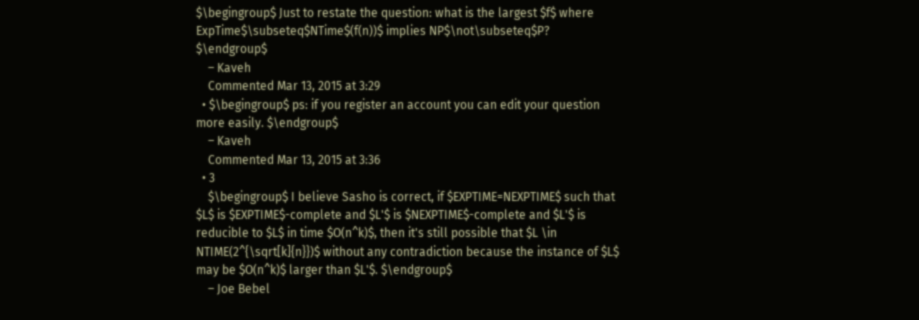$\begingroup$ Just to restate the question: what is the largest $f$ where ExpTime$\subseteq$NTime$(f(n))$ implies NP$\not\subseteq$P? $\endgroup$
    – Kaveh
    Commented Mar 13, 2015 at 3:29
  • $\begingroup$ ps: if you register an account you can edit your question more easily. $\endgroup$
    – Kaveh
    Commented Mar 13, 2015 at 3:36
  • 3
    $\begingroup$ I believe Sasho is correct, if $EXPTIME=NEXPTIME$ such that $L$ is $EXPTIME$-complete and $L'$ is $NEXPTIME$-complete and $L'$ is reducible to $L$ in time $O(n^k)$, then it's still possible that $L \in NTIME(2^{\sqrt[k]{n}})$ without any contradiction because the instance of $L$ may be $O(n^k)$ larger than $L'$. $\endgroup$
    – Joe Bebel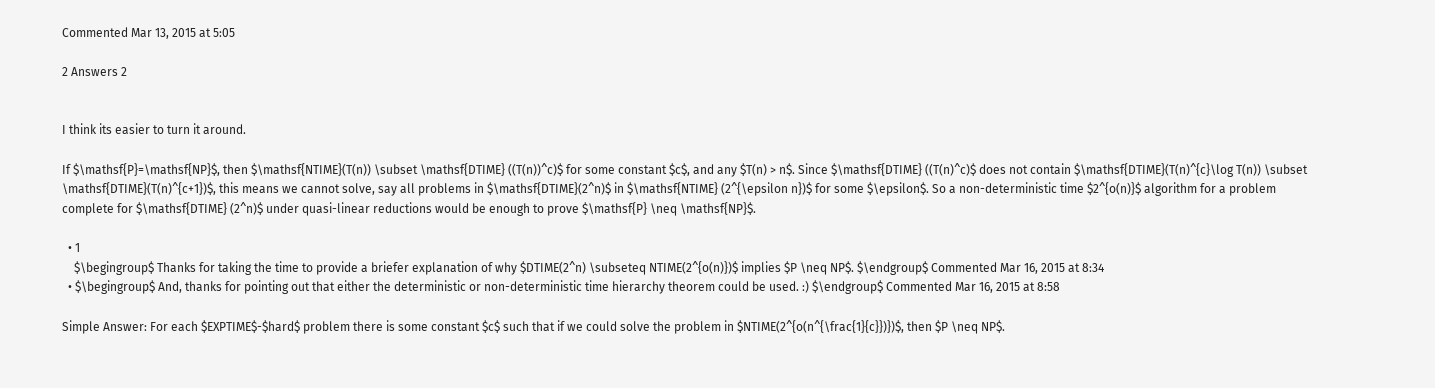Commented Mar 13, 2015 at 5:05

2 Answers 2


I think its easier to turn it around.

If $\mathsf{P}=\mathsf{NP}$, then $\mathsf{NTIME}(T(n)) \subset \mathsf{DTIME} ((T(n))^c)$ for some constant $c$, and any $T(n) > n$. Since $\mathsf{DTIME} ((T(n)^c)$ does not contain $\mathsf{DTIME}(T(n)^{c}\log T(n)) \subset \mathsf{DTIME}(T(n)^{c+1})$, this means we cannot solve, say all problems in $\mathsf{DTIME}(2^n)$ in $\mathsf{NTIME} (2^{\epsilon n})$ for some $\epsilon$. So a non-deterministic time $2^{o(n)}$ algorithm for a problem complete for $\mathsf{DTIME} (2^n)$ under quasi-linear reductions would be enough to prove $\mathsf{P} \neq \mathsf{NP}$.

  • 1
    $\begingroup$ Thanks for taking the time to provide a briefer explanation of why $DTIME(2^n) \subseteq NTIME(2^{o(n)})$ implies $P \neq NP$. $\endgroup$ Commented Mar 16, 2015 at 8:34
  • $\begingroup$ And, thanks for pointing out that either the deterministic or non-deterministic time hierarchy theorem could be used. :) $\endgroup$ Commented Mar 16, 2015 at 8:58

Simple Answer: For each $EXPTIME$-$hard$ problem there is some constant $c$ such that if we could solve the problem in $NTIME(2^{o(n^{\frac{1}{c}})})$, then $P \neq NP$.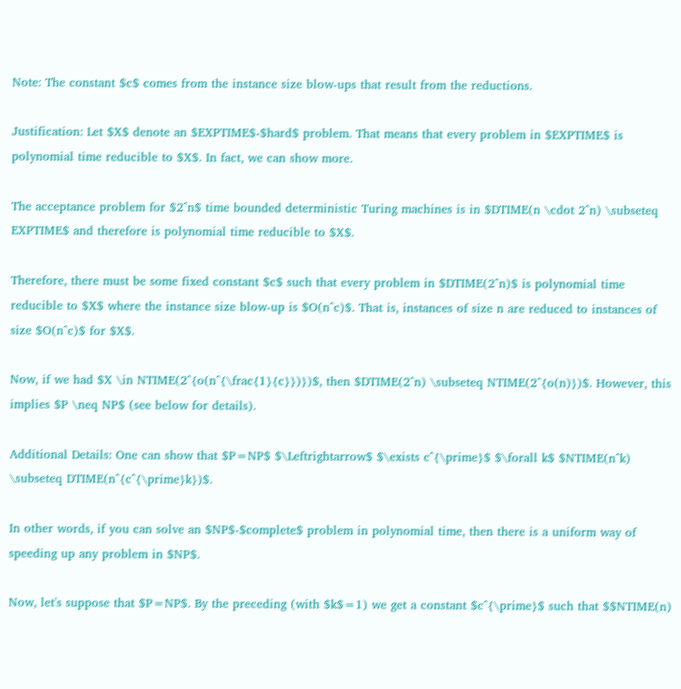Note: The constant $c$ comes from the instance size blow-ups that result from the reductions.

Justification: Let $X$ denote an $EXPTIME$-$hard$ problem. That means that every problem in $EXPTIME$ is polynomial time reducible to $X$. In fact, we can show more.

The acceptance problem for $2^n$ time bounded deterministic Turing machines is in $DTIME(n \cdot 2^n) \subseteq EXPTIME$ and therefore is polynomial time reducible to $X$.

Therefore, there must be some fixed constant $c$ such that every problem in $DTIME(2^n)$ is polynomial time reducible to $X$ where the instance size blow-up is $O(n^c)$. That is, instances of size n are reduced to instances of size $O(n^c)$ for $X$.

Now, if we had $X \in NTIME(2^{o(n^{\frac{1}{c}})})$, then $DTIME(2^n) \subseteq NTIME(2^{o(n)})$. However, this implies $P \neq NP$ (see below for details).

Additional Details: One can show that $P=NP$ $\Leftrightarrow$ $\exists c^{\prime}$ $\forall k$ $NTIME(n^k) \subseteq DTIME(n^{c^{\prime}k})$.

In other words, if you can solve an $NP$-$complete$ problem in polynomial time, then there is a uniform way of speeding up any problem in $NP$.

Now, let's suppose that $P=NP$. By the preceding (with $k$=1) we get a constant $c^{\prime}$ such that $$NTIME(n)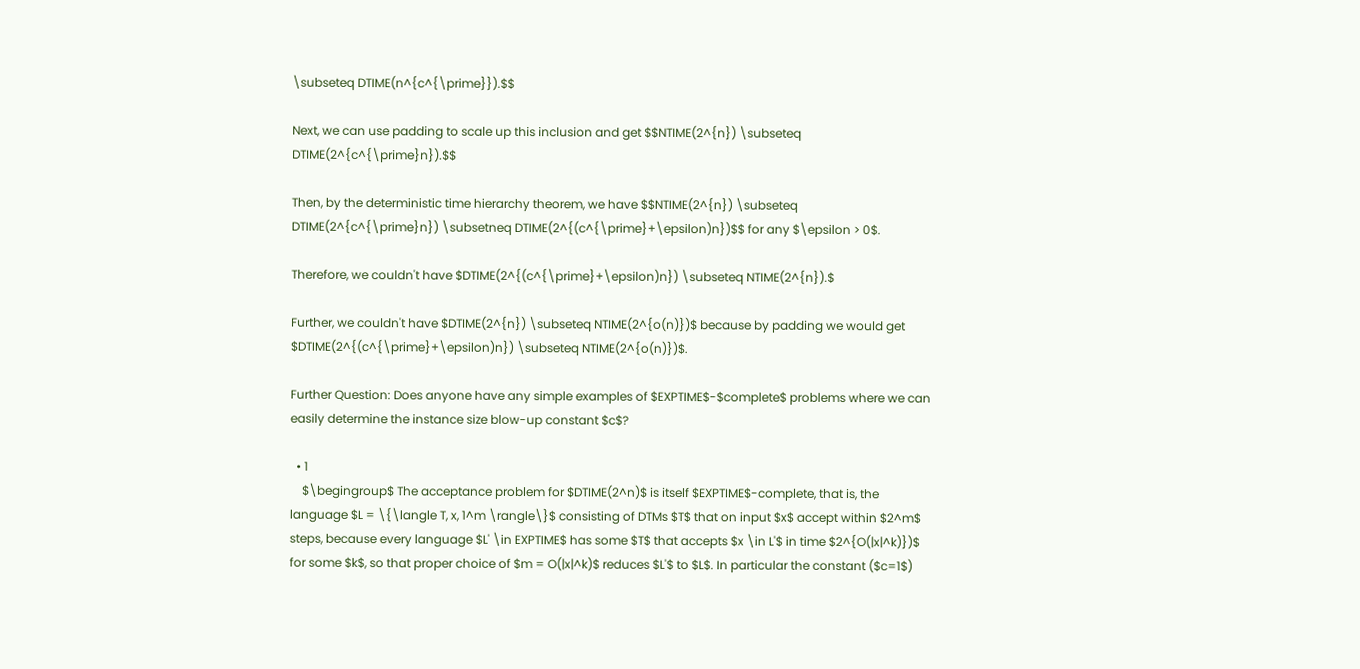\subseteq DTIME(n^{c^{\prime}}).$$

Next, we can use padding to scale up this inclusion and get $$NTIME(2^{n}) \subseteq DTIME(2^{c^{\prime}n}).$$

Then, by the deterministic time hierarchy theorem, we have $$NTIME(2^{n}) \subseteq DTIME(2^{c^{\prime}n}) \subsetneq DTIME(2^{(c^{\prime}+\epsilon)n})$$ for any $\epsilon > 0$.

Therefore, we couldn't have $DTIME(2^{(c^{\prime}+\epsilon)n}) \subseteq NTIME(2^{n}).$

Further, we couldn't have $DTIME(2^{n}) \subseteq NTIME(2^{o(n)})$ because by padding we would get $DTIME(2^{(c^{\prime}+\epsilon)n}) \subseteq NTIME(2^{o(n)})$.

Further Question: Does anyone have any simple examples of $EXPTIME$-$complete$ problems where we can easily determine the instance size blow-up constant $c$?

  • 1
    $\begingroup$ The acceptance problem for $DTIME(2^n)$ is itself $EXPTIME$-complete, that is, the language $L = \{\langle T, x, 1^m \rangle\}$ consisting of DTMs $T$ that on input $x$ accept within $2^m$ steps, because every language $L' \in EXPTIME$ has some $T$ that accepts $x \in L'$ in time $2^{O(|x|^k)})$ for some $k$, so that proper choice of $m = O(|x|^k)$ reduces $L'$ to $L$. In particular the constant ($c=1$)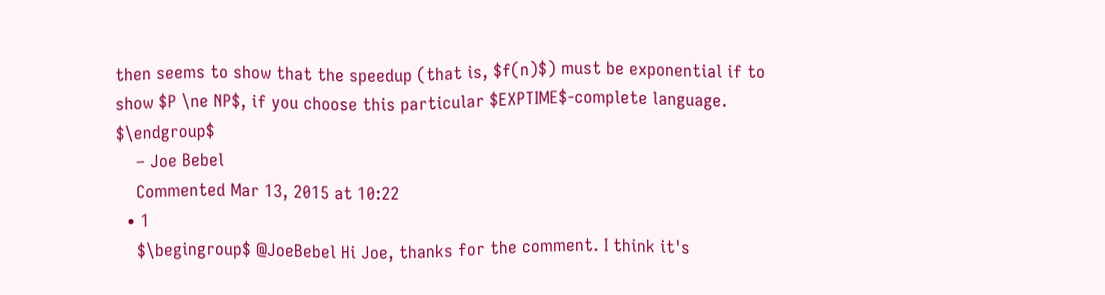then seems to show that the speedup (that is, $f(n)$) must be exponential if to show $P \ne NP$, if you choose this particular $EXPTIME$-complete language. $\endgroup$
    – Joe Bebel
    Commented Mar 13, 2015 at 10:22
  • 1
    $\begingroup$ @JoeBebel Hi Joe, thanks for the comment. I think it's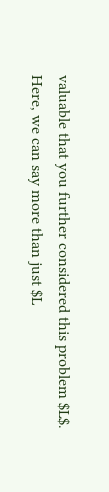valuable that you further considered this problem $L$. Here, we can say more than just $L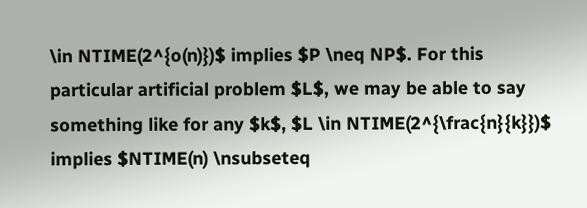\in NTIME(2^{o(n)})$ implies $P \neq NP$. For this particular artificial problem $L$, we may be able to say something like for any $k$, $L \in NTIME(2^{\frac{n}{k}})$ implies $NTIME(n) \nsubseteq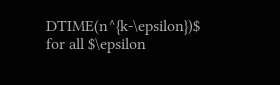DTIME(n^{k-\epsilon})$ for all $\epsilon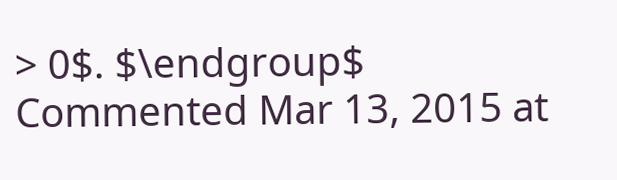> 0$. $\endgroup$ Commented Mar 13, 2015 at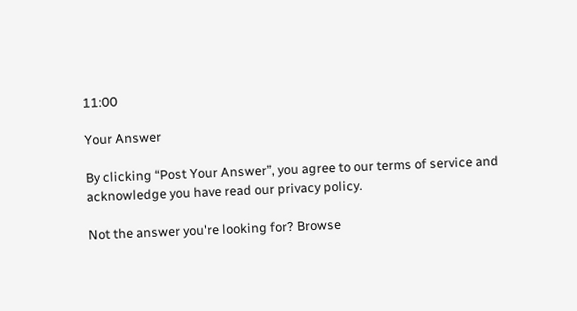11:00

Your Answer

By clicking “Post Your Answer”, you agree to our terms of service and acknowledge you have read our privacy policy.

Not the answer you're looking for? Browse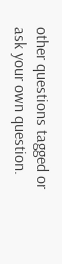other questions tagged or ask your own question.